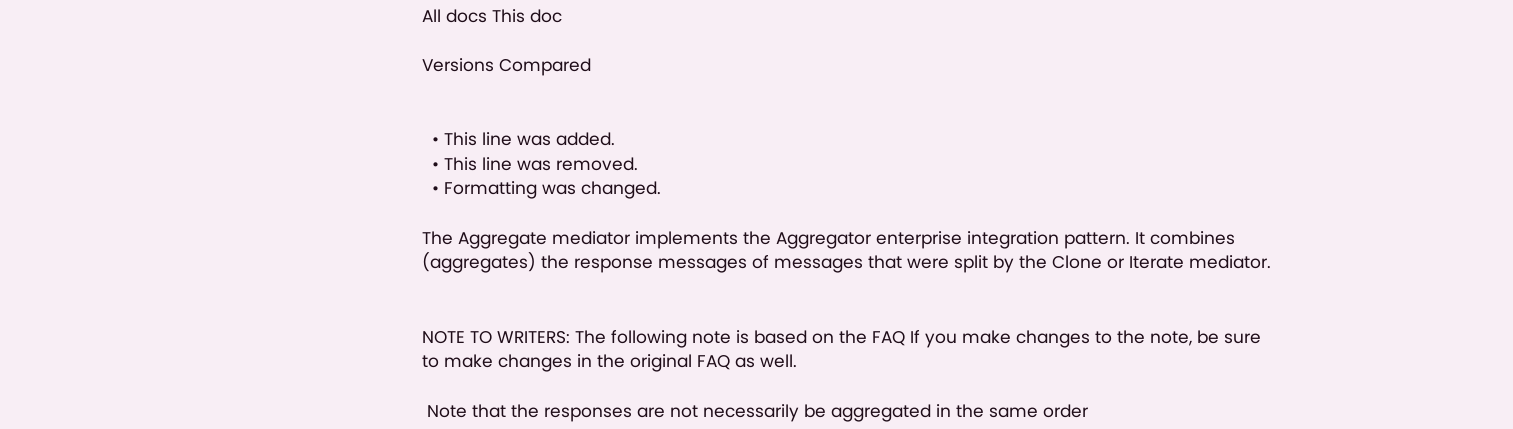All docs This doc

Versions Compared


  • This line was added.
  • This line was removed.
  • Formatting was changed.

The Aggregate mediator implements the Aggregator enterprise integration pattern. It combines (aggregates) the response messages of messages that were split by the Clone or Iterate mediator.


NOTE TO WRITERS: The following note is based on the FAQ If you make changes to the note, be sure to make changes in the original FAQ as well.

 Note that the responses are not necessarily be aggregated in the same order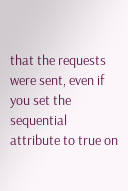that the requests were sent, even if you set the sequential attribute to true on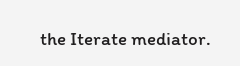the Iterate mediator.